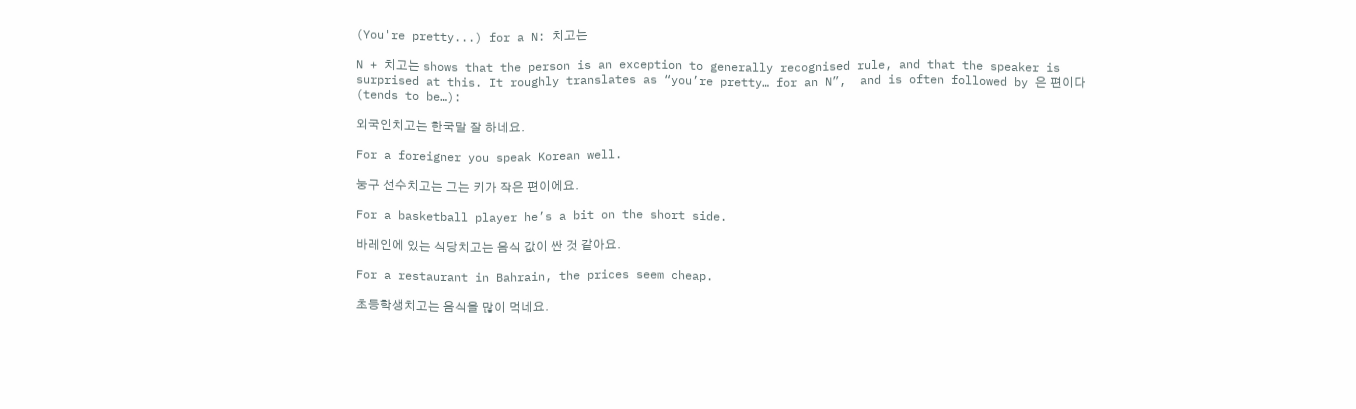(You're pretty...) for a N: 치고는

N + 치고는 shows that the person is an exception to generally recognised rule, and that the speaker is surprised at this. It roughly translates as “you’re pretty… for an N”,  and is often followed by 은 편이다 (tends to be…):

외국인치고는 한국말 잘 하네요.

For a foreigner you speak Korean well.

눙구 선수치고는 그는 키가 작은 편이에요.

For a basketball player he’s a bit on the short side.

바레인에 있는 식당치고는 음식 값이 싼 것 같아요.

For a restaurant in Bahrain, the prices seem cheap.

초등학생치고는 음식을 많이 먹네요.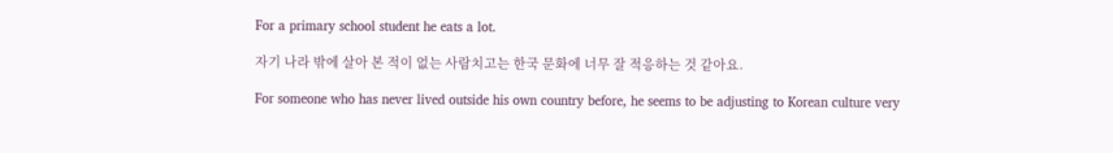For a primary school student he eats a lot.

자기 나라 밖에 살아 본 적이 없는 사람치고는 한국 문화에 너무 잘 적응하는 것 같아요.

For someone who has never lived outside his own country before, he seems to be adjusting to Korean culture very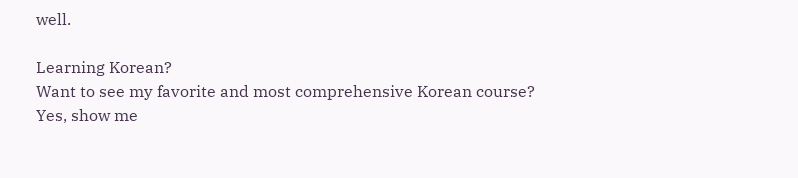well.

Learning Korean?
Want to see my favorite and most comprehensive Korean course?
Yes, show me